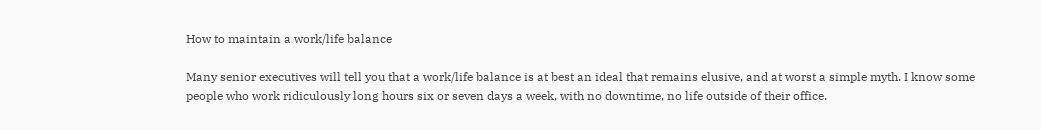How to maintain a work/life balance

Many senior executives will tell you that a work/life balance is at best an ideal that remains elusive, and at worst a simple myth. I know some people who work ridiculously long hours six or seven days a week, with no downtime, no life outside of their office.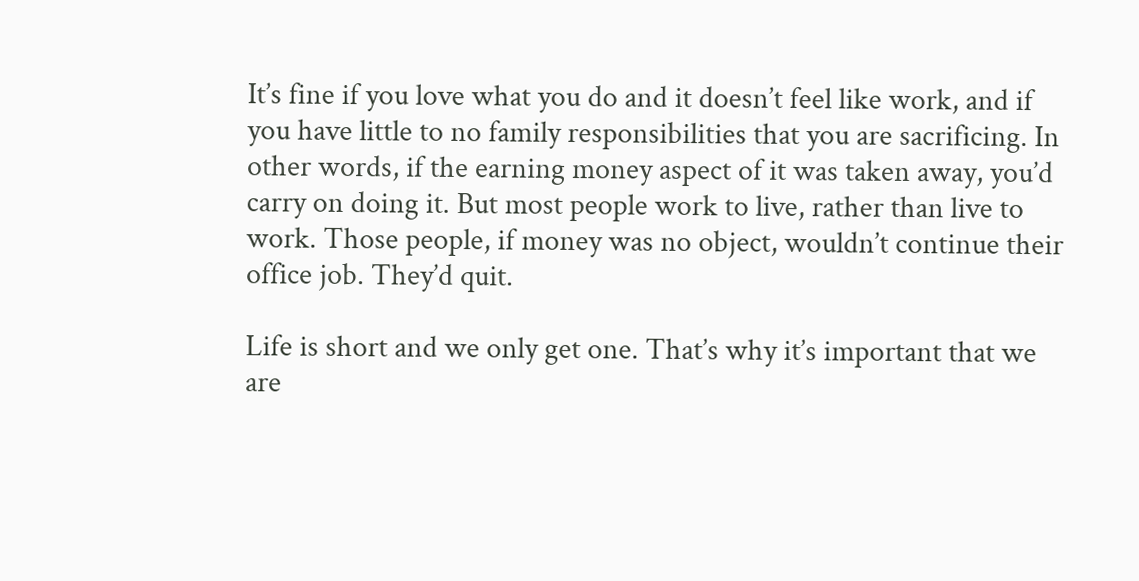It’s fine if you love what you do and it doesn’t feel like work, and if you have little to no family responsibilities that you are sacrificing. In other words, if the earning money aspect of it was taken away, you’d carry on doing it. But most people work to live, rather than live to work. Those people, if money was no object, wouldn’t continue their office job. They’d quit.

Life is short and we only get one. That’s why it’s important that we are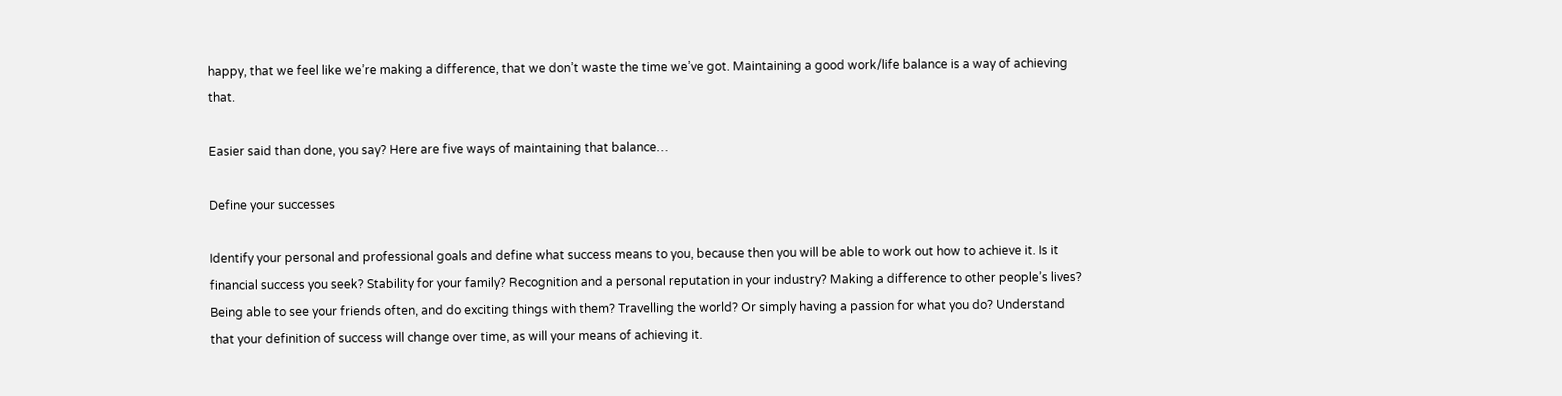happy, that we feel like we’re making a difference, that we don’t waste the time we’ve got. Maintaining a good work/life balance is a way of achieving that.

Easier said than done, you say? Here are five ways of maintaining that balance…

Define your successes

Identify your personal and professional goals and define what success means to you, because then you will be able to work out how to achieve it. Is it financial success you seek? Stability for your family? Recognition and a personal reputation in your industry? Making a difference to other people’s lives? Being able to see your friends often, and do exciting things with them? Travelling the world? Or simply having a passion for what you do? Understand that your definition of success will change over time, as will your means of achieving it.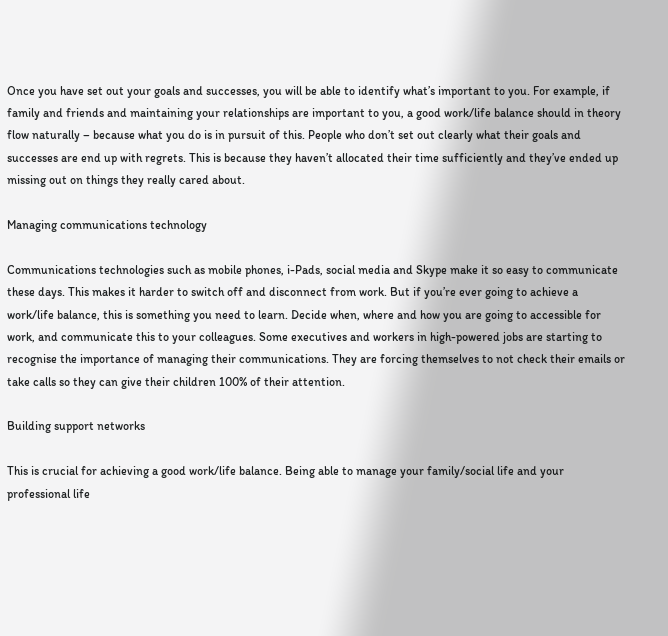Once you have set out your goals and successes, you will be able to identify what’s important to you. For example, if family and friends and maintaining your relationships are important to you, a good work/life balance should in theory flow naturally – because what you do is in pursuit of this. People who don’t set out clearly what their goals and successes are end up with regrets. This is because they haven’t allocated their time sufficiently and they’ve ended up missing out on things they really cared about.

Managing communications technology

Communications technologies such as mobile phones, i-Pads, social media and Skype make it so easy to communicate these days. This makes it harder to switch off and disconnect from work. But if you’re ever going to achieve a work/life balance, this is something you need to learn. Decide when, where and how you are going to accessible for work, and communicate this to your colleagues. Some executives and workers in high-powered jobs are starting to recognise the importance of managing their communications. They are forcing themselves to not check their emails or take calls so they can give their children 100% of their attention.

Building support networks

This is crucial for achieving a good work/life balance. Being able to manage your family/social life and your professional life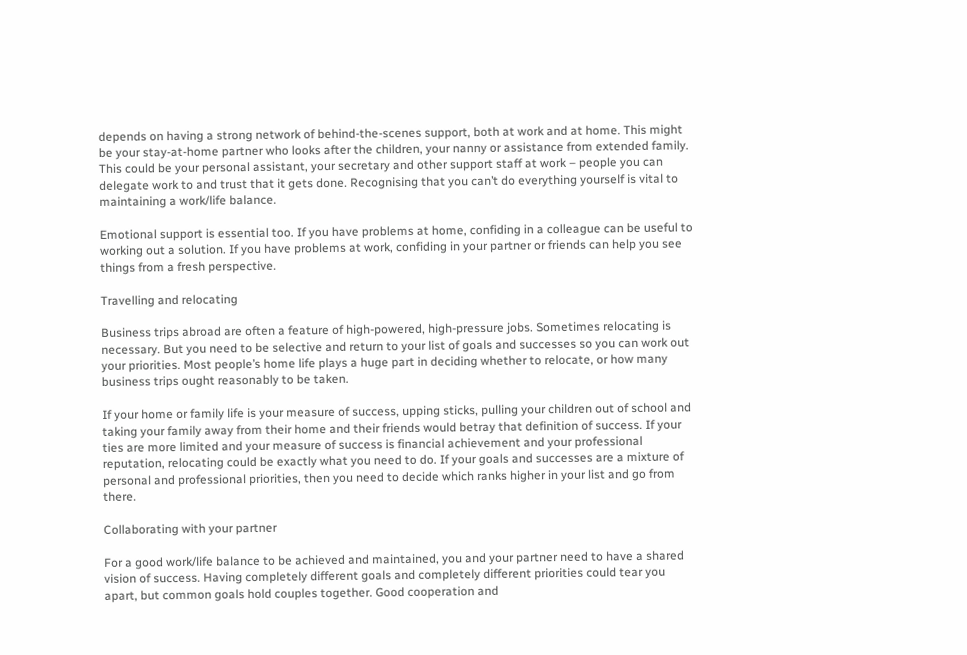depends on having a strong network of behind-the-scenes support, both at work and at home. This might be your stay-at-home partner who looks after the children, your nanny or assistance from extended family. This could be your personal assistant, your secretary and other support staff at work – people you can delegate work to and trust that it gets done. Recognising that you can’t do everything yourself is vital to maintaining a work/life balance.

Emotional support is essential too. If you have problems at home, confiding in a colleague can be useful to working out a solution. If you have problems at work, confiding in your partner or friends can help you see things from a fresh perspective.

Travelling and relocating

Business trips abroad are often a feature of high-powered, high-pressure jobs. Sometimes relocating is necessary. But you need to be selective and return to your list of goals and successes so you can work out your priorities. Most people’s home life plays a huge part in deciding whether to relocate, or how many business trips ought reasonably to be taken.

If your home or family life is your measure of success, upping sticks, pulling your children out of school and taking your family away from their home and their friends would betray that definition of success. If your ties are more limited and your measure of success is financial achievement and your professional reputation, relocating could be exactly what you need to do. If your goals and successes are a mixture of personal and professional priorities, then you need to decide which ranks higher in your list and go from there.

Collaborating with your partner

For a good work/life balance to be achieved and maintained, you and your partner need to have a shared vision of success. Having completely different goals and completely different priorities could tear you apart, but common goals hold couples together. Good cooperation and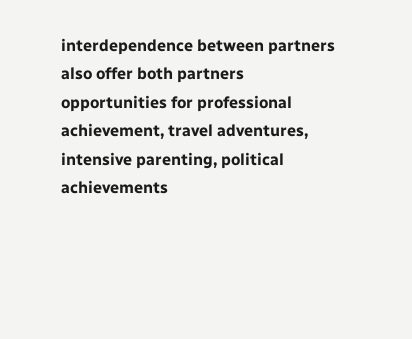interdependence between partners also offer both partners opportunities for professional achievement, travel adventures, intensive parenting, political achievements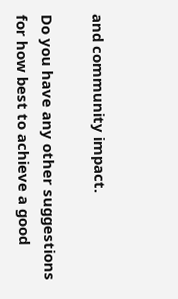and community impact.

Do you have any other suggestions for how best to achieve a good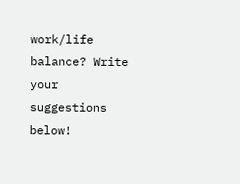work/life balance? Write your suggestions below!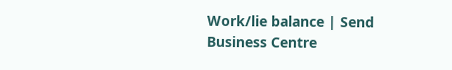Work/lie balance | Send Business Centre